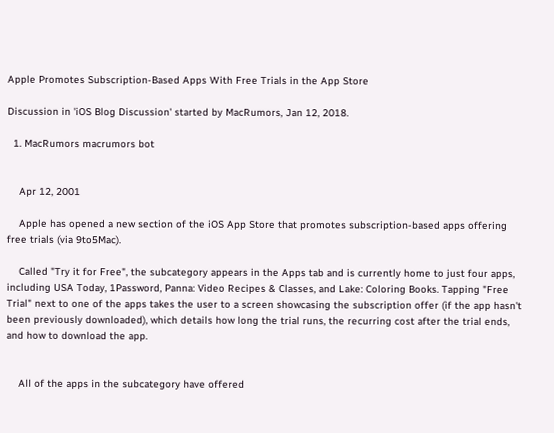Apple Promotes Subscription-Based Apps With Free Trials in the App Store

Discussion in 'iOS Blog Discussion' started by MacRumors, Jan 12, 2018.

  1. MacRumors macrumors bot


    Apr 12, 2001

    Apple has opened a new section of the iOS App Store that promotes subscription-based apps offering free trials (via 9to5Mac).

    Called "Try it for Free", the subcategory appears in the Apps tab and is currently home to just four apps, including USA Today, 1Password, Panna: Video Recipes & Classes, and Lake: Coloring Books. Tapping "Free Trial" next to one of the apps takes the user to a screen showcasing the subscription offer (if the app hasn't been previously downloaded), which details how long the trial runs, the recurring cost after the trial ends, and how to download the app.


    All of the apps in the subcategory have offered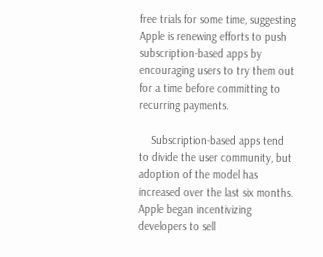free trials for some time, suggesting Apple is renewing efforts to push subscription-based apps by encouraging users to try them out for a time before committing to recurring payments.

    Subscription-based apps tend to divide the user community, but adoption of the model has increased over the last six months. Apple began incentivizing developers to sell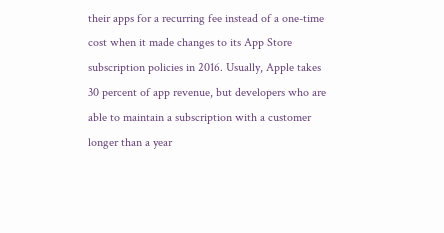their apps for a recurring fee instead of a one-time cost when it made changes to its App Store subscription policies in 2016. Usually, Apple takes 30 percent of app revenue, but developers who are able to maintain a subscription with a customer longer than a year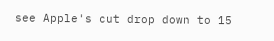see Apple's cut drop down to 15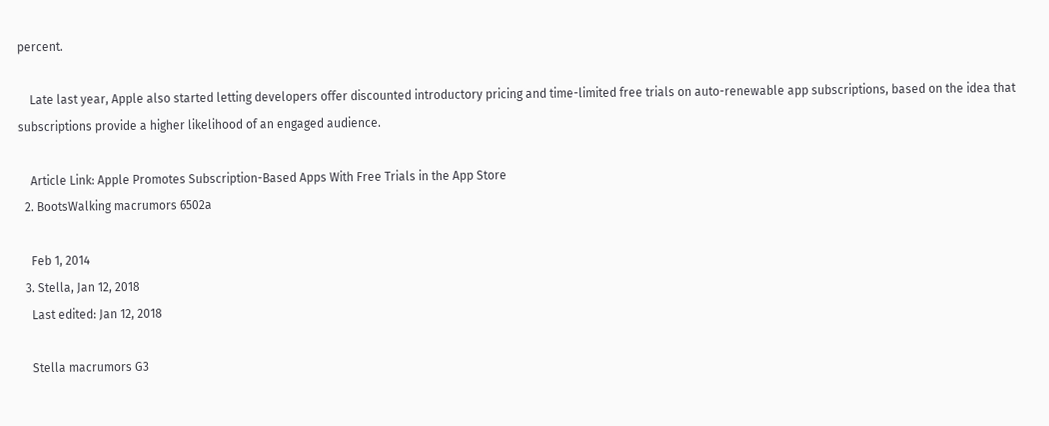percent.

    Late last year, Apple also started letting developers offer discounted introductory pricing and time-limited free trials on auto-renewable app subscriptions, based on the idea that subscriptions provide a higher likelihood of an engaged audience.

    Article Link: Apple Promotes Subscription-Based Apps With Free Trials in the App Store
  2. BootsWalking macrumors 6502a

    Feb 1, 2014
  3. Stella, Jan 12, 2018
    Last edited: Jan 12, 2018

    Stella macrumors G3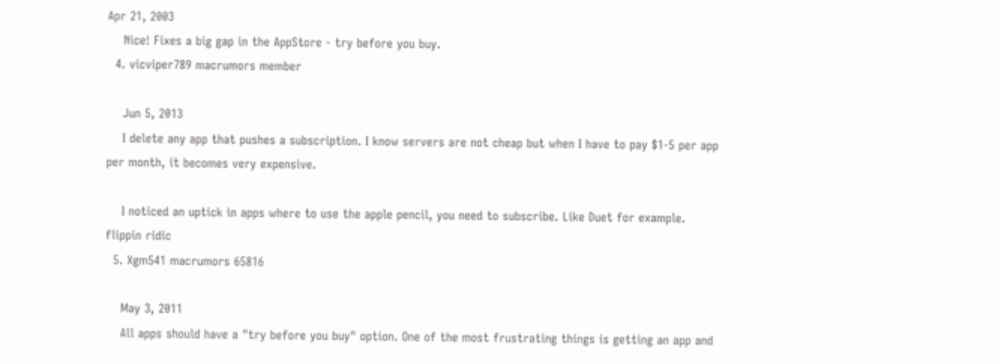Apr 21, 2003
    Nice! Fixes a big gap in the AppStore - try before you buy.
  4. vicviper789 macrumors member

    Jun 5, 2013
    I delete any app that pushes a subscription. I know servers are not cheap but when I have to pay $1-5 per app per month, it becomes very expensive.

    I noticed an uptick in apps where to use the apple pencil, you need to subscribe. Like Duet for example. flippin ridic
  5. Xgm541 macrumors 65816

    May 3, 2011
    All apps should have a "try before you buy" option. One of the most frustrating things is getting an app and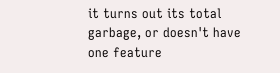it turns out its total garbage, or doesn't have one feature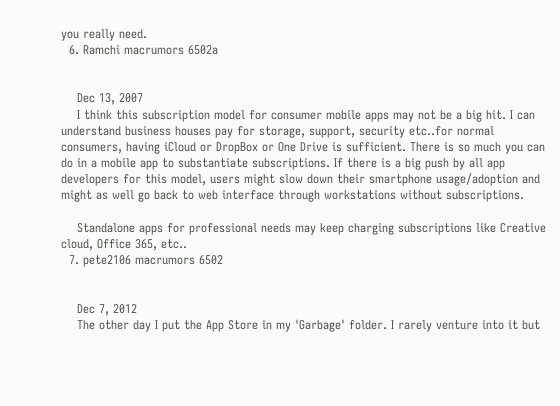you really need.
  6. Ramchi macrumors 6502a


    Dec 13, 2007
    I think this subscription model for consumer mobile apps may not be a big hit. I can understand business houses pay for storage, support, security etc..for normal consumers, having iCloud or DropBox or One Drive is sufficient. There is so much you can do in a mobile app to substantiate subscriptions. If there is a big push by all app developers for this model, users might slow down their smartphone usage/adoption and might as well go back to web interface through workstations without subscriptions.

    Standalone apps for professional needs may keep charging subscriptions like Creative cloud, Office 365, etc..
  7. pete2106 macrumors 6502


    Dec 7, 2012
    The other day I put the App Store in my 'Garbage' folder. I rarely venture into it but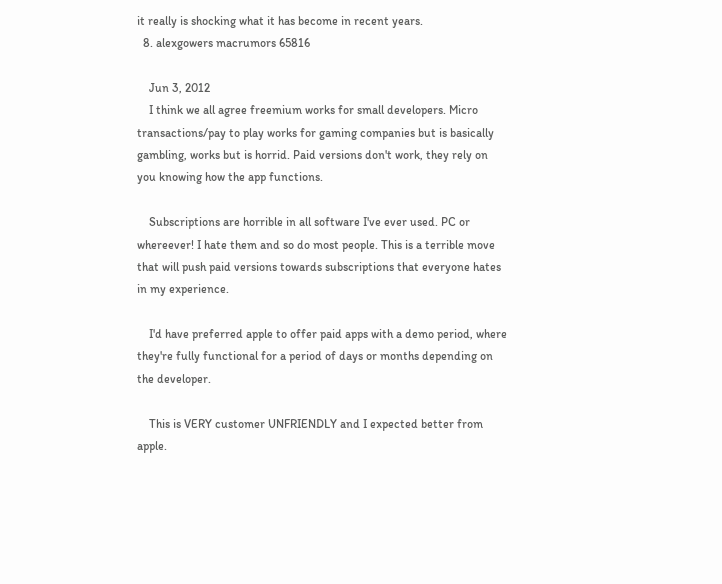it really is shocking what it has become in recent years.
  8. alexgowers macrumors 65816

    Jun 3, 2012
    I think we all agree freemium works for small developers. Micro transactions/pay to play works for gaming companies but is basically gambling, works but is horrid. Paid versions don't work, they rely on you knowing how the app functions.

    Subscriptions are horrible in all software I've ever used. PC or whereever! I hate them and so do most people. This is a terrible move that will push paid versions towards subscriptions that everyone hates in my experience.

    I'd have preferred apple to offer paid apps with a demo period, where they're fully functional for a period of days or months depending on the developer.

    This is VERY customer UNFRIENDLY and I expected better from apple.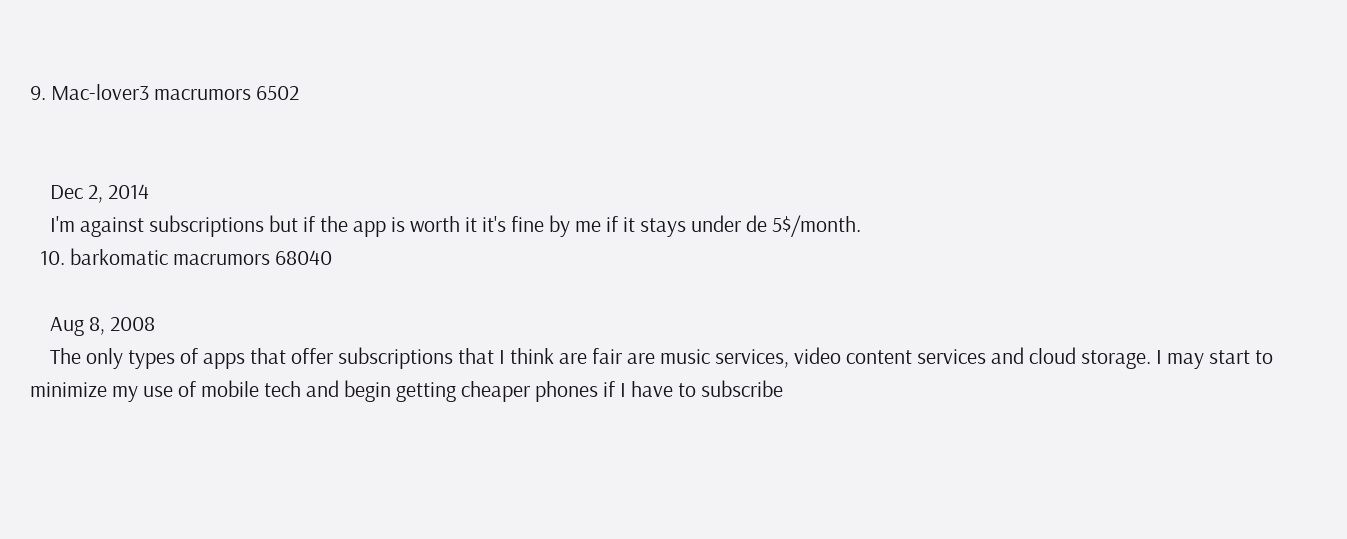9. Mac-lover3 macrumors 6502


    Dec 2, 2014
    I'm against subscriptions but if the app is worth it it's fine by me if it stays under de 5$/month.
  10. barkomatic macrumors 68040

    Aug 8, 2008
    The only types of apps that offer subscriptions that I think are fair are music services, video content services and cloud storage. I may start to minimize my use of mobile tech and begin getting cheaper phones if I have to subscribe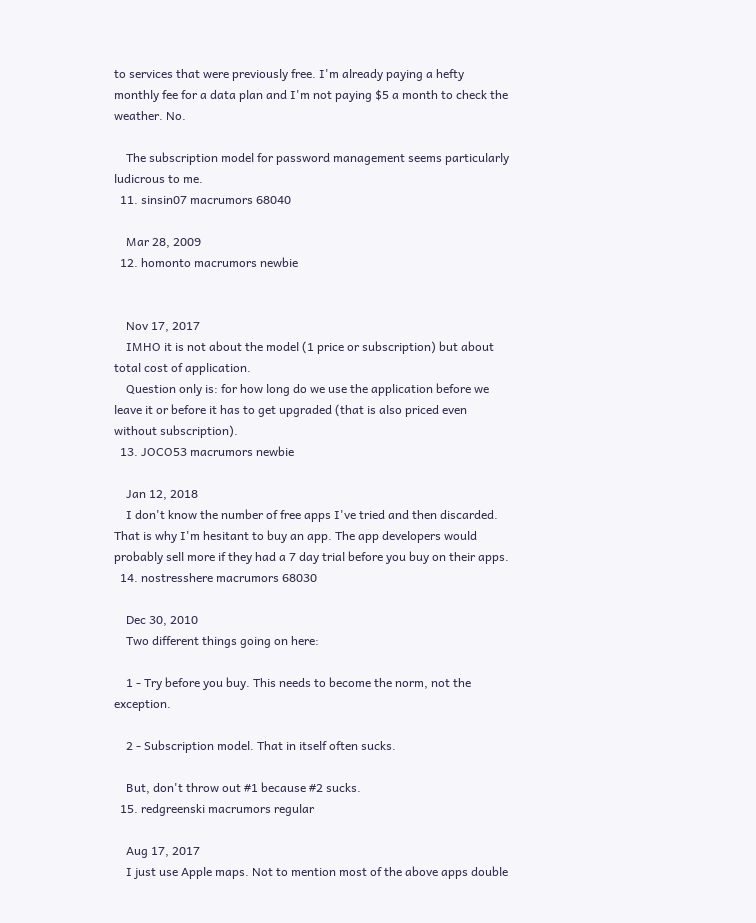to services that were previously free. I'm already paying a hefty monthly fee for a data plan and I'm not paying $5 a month to check the weather. No.

    The subscription model for password management seems particularly ludicrous to me.
  11. sinsin07 macrumors 68040

    Mar 28, 2009
  12. homonto macrumors newbie


    Nov 17, 2017
    IMHO it is not about the model (1 price or subscription) but about total cost of application.
    Question only is: for how long do we use the application before we leave it or before it has to get upgraded (that is also priced even without subscription).
  13. JOCO53 macrumors newbie

    Jan 12, 2018
    I don't know the number of free apps I've tried and then discarded. That is why I'm hesitant to buy an app. The app developers would probably sell more if they had a 7 day trial before you buy on their apps.
  14. nostresshere macrumors 68030

    Dec 30, 2010
    Two different things going on here:

    1 - Try before you buy. This needs to become the norm, not the exception.

    2 - Subscription model. That in itself often sucks.

    But, don't throw out #1 because #2 sucks.
  15. redgreenski macrumors regular

    Aug 17, 2017
    I just use Apple maps. Not to mention most of the above apps double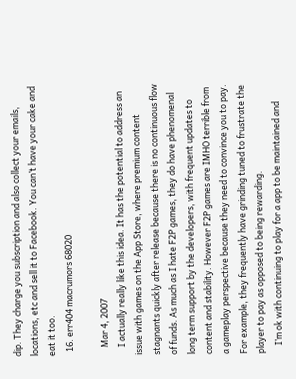dip. They charge you subscription and also collect your emails, locations, etc and sell it to Facebook. You can’t have your cake and eat it too.
  16. err404 macrumors 68020

    Mar 4, 2007
    I actually really like this idea. It has the potential to address an issue with games on the App Store, where premium content stagnants quickly after release because there is no continuous flow of funds. As much as I hate F2P games, they do have phenomenal long term support by the developers, with frequent updates to content and stability. However F2P games are IMHO terrible from a gameplay perspective because they need to convince you to pay. For example, they frequently have grinding tuned to frustrate the player to pay as opposed to being rewarding.
    I’m ok with continuing to play for a app to be maintained and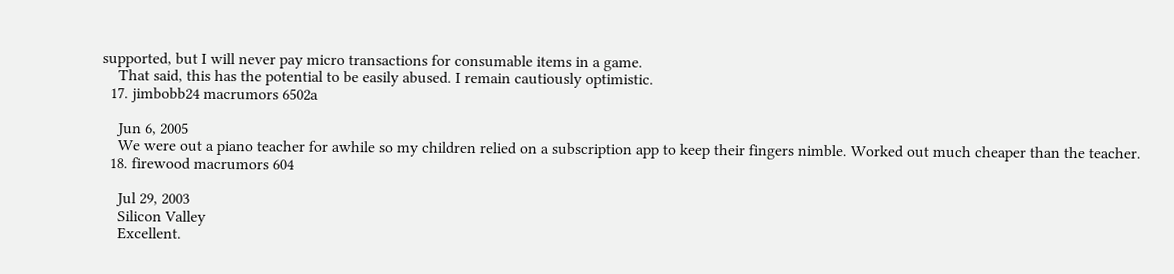supported, but I will never pay micro transactions for consumable items in a game.
    That said, this has the potential to be easily abused. I remain cautiously optimistic.
  17. jimbobb24 macrumors 6502a

    Jun 6, 2005
    We were out a piano teacher for awhile so my children relied on a subscription app to keep their fingers nimble. Worked out much cheaper than the teacher.
  18. firewood macrumors 604

    Jul 29, 2003
    Silicon Valley
    Excellent.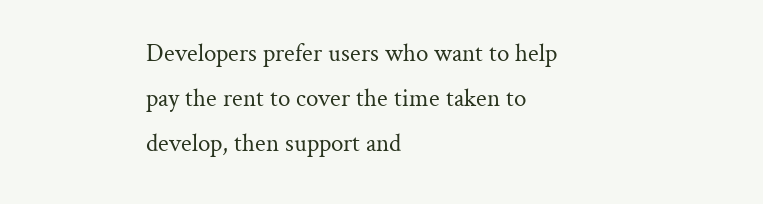Developers prefer users who want to help pay the rent to cover the time taken to develop, then support and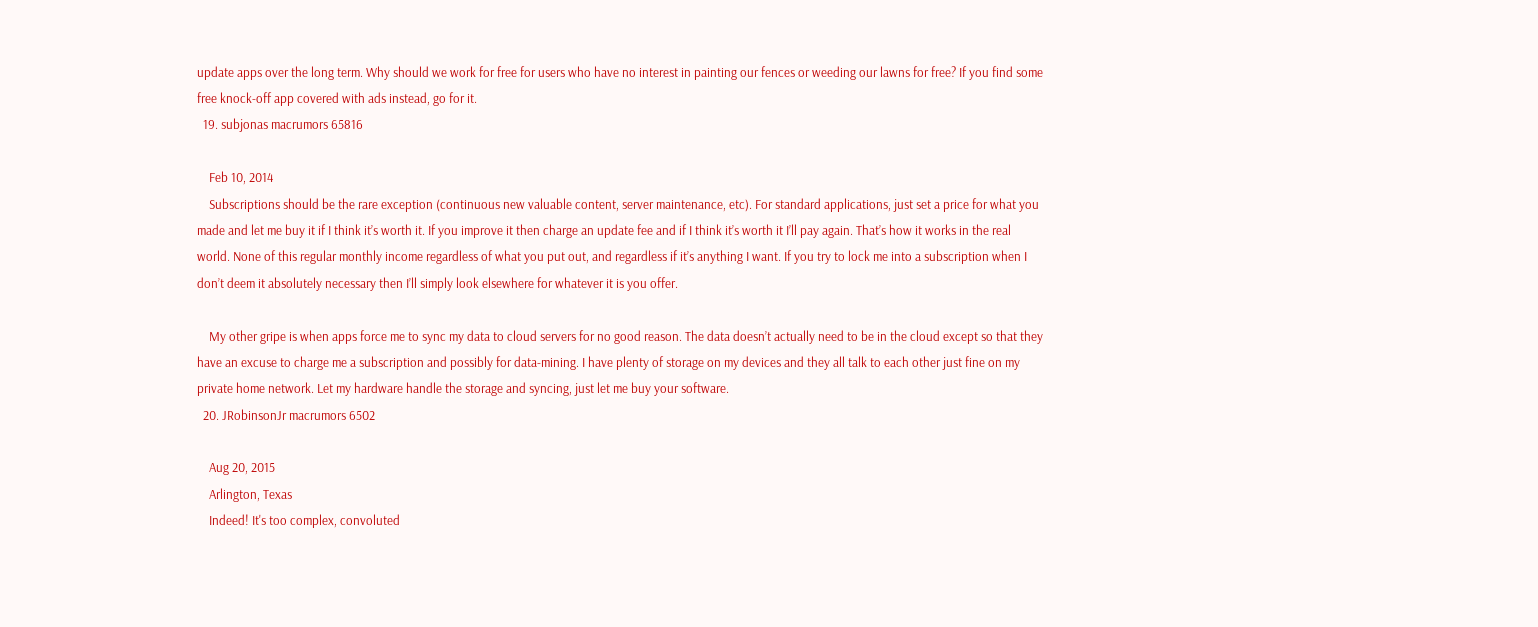update apps over the long term. Why should we work for free for users who have no interest in painting our fences or weeding our lawns for free? If you find some free knock-off app covered with ads instead, go for it.
  19. subjonas macrumors 65816

    Feb 10, 2014
    Subscriptions should be the rare exception (continuous new valuable content, server maintenance, etc). For standard applications, just set a price for what you made and let me buy it if I think it’s worth it. If you improve it then charge an update fee and if I think it’s worth it I’ll pay again. That’s how it works in the real world. None of this regular monthly income regardless of what you put out, and regardless if it’s anything I want. If you try to lock me into a subscription when I don’t deem it absolutely necessary then I’ll simply look elsewhere for whatever it is you offer.

    My other gripe is when apps force me to sync my data to cloud servers for no good reason. The data doesn’t actually need to be in the cloud except so that they have an excuse to charge me a subscription and possibly for data-mining. I have plenty of storage on my devices and they all talk to each other just fine on my private home network. Let my hardware handle the storage and syncing, just let me buy your software.
  20. JRobinsonJr macrumors 6502

    Aug 20, 2015
    Arlington, Texas
    Indeed! It's too complex, convoluted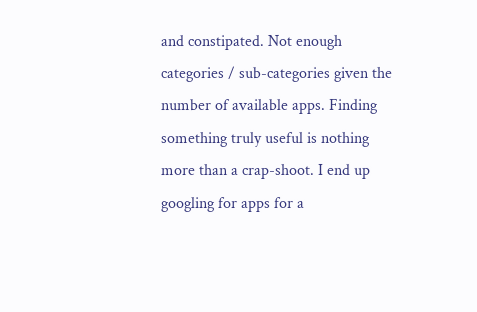and constipated. Not enough categories / sub-categories given the number of available apps. Finding something truly useful is nothing more than a crap-shoot. I end up googling for apps for a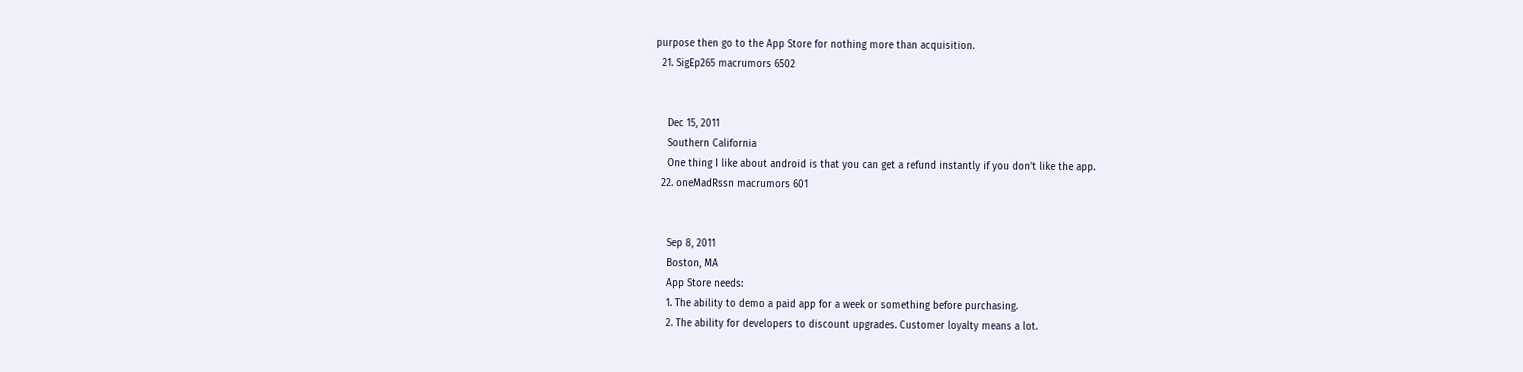purpose then go to the App Store for nothing more than acquisition.
  21. SigEp265 macrumors 6502


    Dec 15, 2011
    Southern California
    One thing I like about android is that you can get a refund instantly if you don't like the app.
  22. oneMadRssn macrumors 601


    Sep 8, 2011
    Boston, MA
    App Store needs:
    1. The ability to demo a paid app for a week or something before purchasing.
    2. The ability for developers to discount upgrades. Customer loyalty means a lot.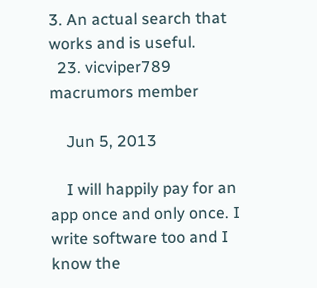3. An actual search that works and is useful.
  23. vicviper789 macrumors member

    Jun 5, 2013

    I will happily pay for an app once and only once. I write software too and I know the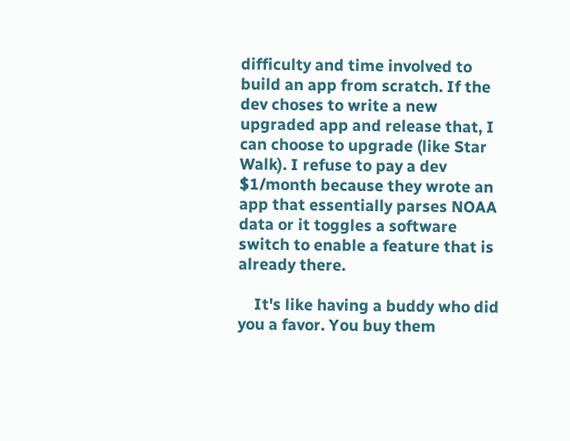difficulty and time involved to build an app from scratch. If the dev choses to write a new upgraded app and release that, I can choose to upgrade (like Star Walk). I refuse to pay a dev $1/month because they wrote an app that essentially parses NOAA data or it toggles a software switch to enable a feature that is already there.

    It's like having a buddy who did you a favor. You buy them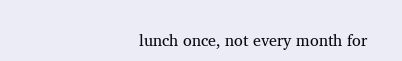lunch once, not every month for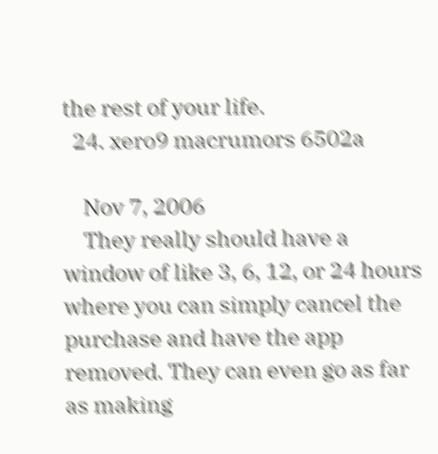the rest of your life.
  24. xero9 macrumors 6502a

    Nov 7, 2006
    They really should have a window of like 3, 6, 12, or 24 hours where you can simply cancel the purchase and have the app removed. They can even go as far as making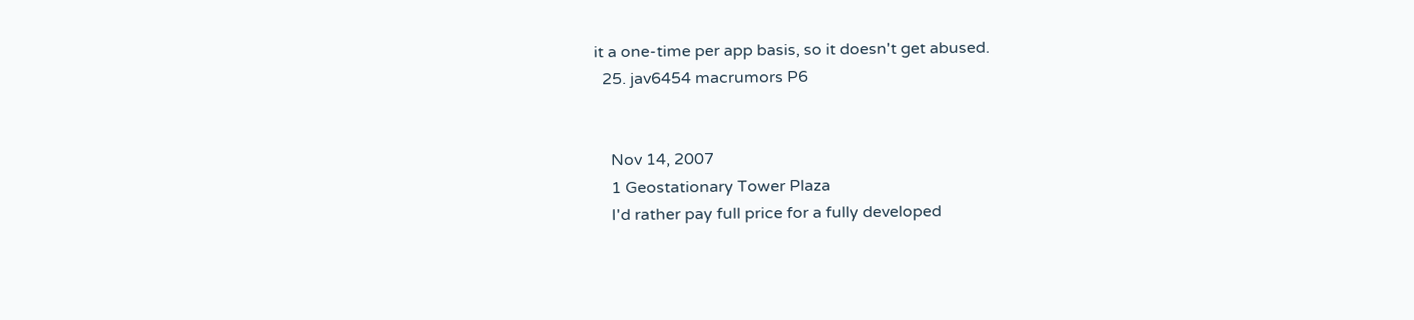it a one-time per app basis, so it doesn't get abused.
  25. jav6454 macrumors P6


    Nov 14, 2007
    1 Geostationary Tower Plaza
    I'd rather pay full price for a fully developed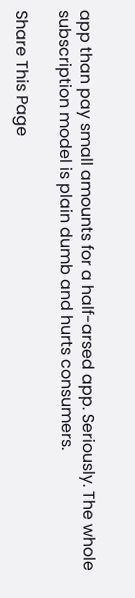app than pay small amounts for a half-arsed app. Seriously. The whole subscription model is plain dumb and hurts consumers.

Share This Page